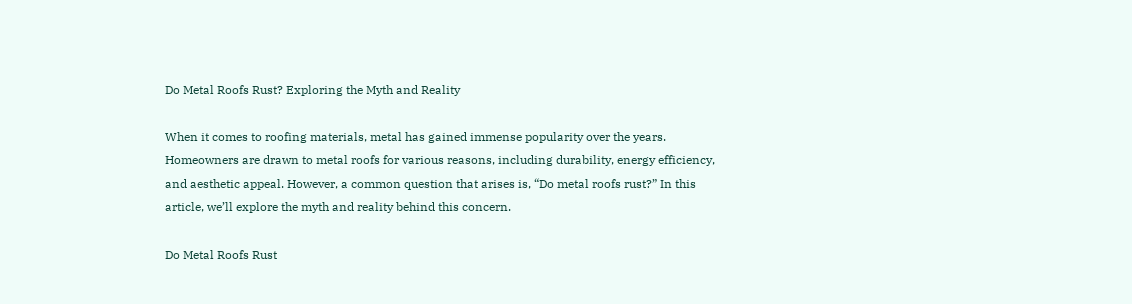Do Metal Roofs Rust? Exploring the Myth and Reality

When it comes to roofing materials, metal has gained immense popularity over the years. Homeowners are drawn to metal roofs for various reasons, including durability, energy efficiency, and aesthetic appeal. However, a common question that arises is, “Do metal roofs rust?” In this article, we’ll explore the myth and reality behind this concern.

Do Metal Roofs Rust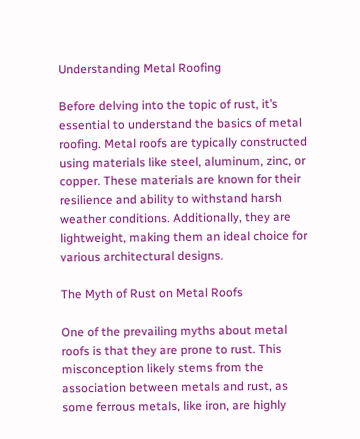Understanding Metal Roofing

Before delving into the topic of rust, it’s essential to understand the basics of metal roofing. Metal roofs are typically constructed using materials like steel, aluminum, zinc, or copper. These materials are known for their resilience and ability to withstand harsh weather conditions. Additionally, they are lightweight, making them an ideal choice for various architectural designs.

The Myth of Rust on Metal Roofs

One of the prevailing myths about metal roofs is that they are prone to rust. This misconception likely stems from the association between metals and rust, as some ferrous metals, like iron, are highly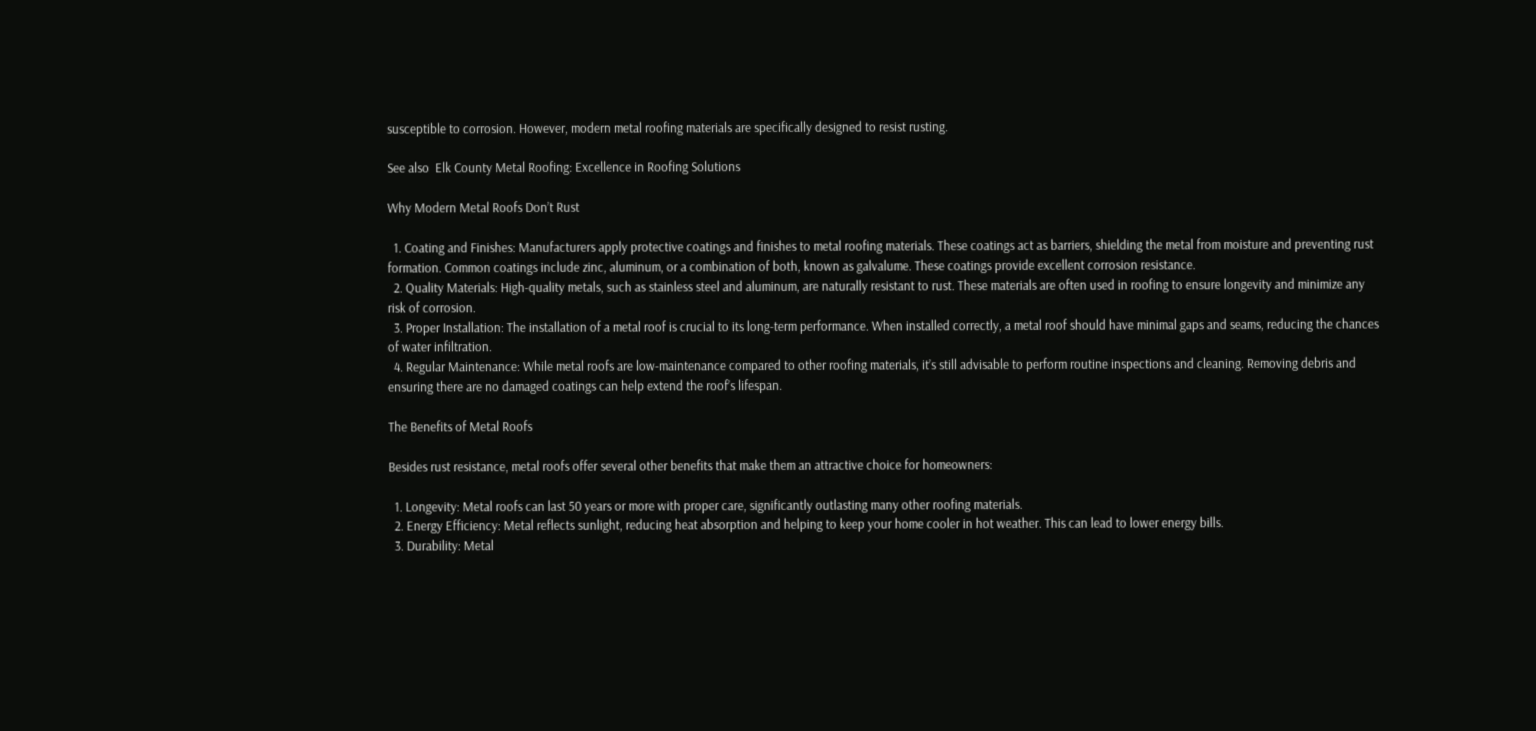susceptible to corrosion. However, modern metal roofing materials are specifically designed to resist rusting.

See also  Elk County Metal Roofing: Excellence in Roofing Solutions

Why Modern Metal Roofs Don’t Rust

  1. Coating and Finishes: Manufacturers apply protective coatings and finishes to metal roofing materials. These coatings act as barriers, shielding the metal from moisture and preventing rust formation. Common coatings include zinc, aluminum, or a combination of both, known as galvalume. These coatings provide excellent corrosion resistance.
  2. Quality Materials: High-quality metals, such as stainless steel and aluminum, are naturally resistant to rust. These materials are often used in roofing to ensure longevity and minimize any risk of corrosion.
  3. Proper Installation: The installation of a metal roof is crucial to its long-term performance. When installed correctly, a metal roof should have minimal gaps and seams, reducing the chances of water infiltration.
  4. Regular Maintenance: While metal roofs are low-maintenance compared to other roofing materials, it’s still advisable to perform routine inspections and cleaning. Removing debris and ensuring there are no damaged coatings can help extend the roof’s lifespan.

The Benefits of Metal Roofs

Besides rust resistance, metal roofs offer several other benefits that make them an attractive choice for homeowners:

  1. Longevity: Metal roofs can last 50 years or more with proper care, significantly outlasting many other roofing materials.
  2. Energy Efficiency: Metal reflects sunlight, reducing heat absorption and helping to keep your home cooler in hot weather. This can lead to lower energy bills.
  3. Durability: Metal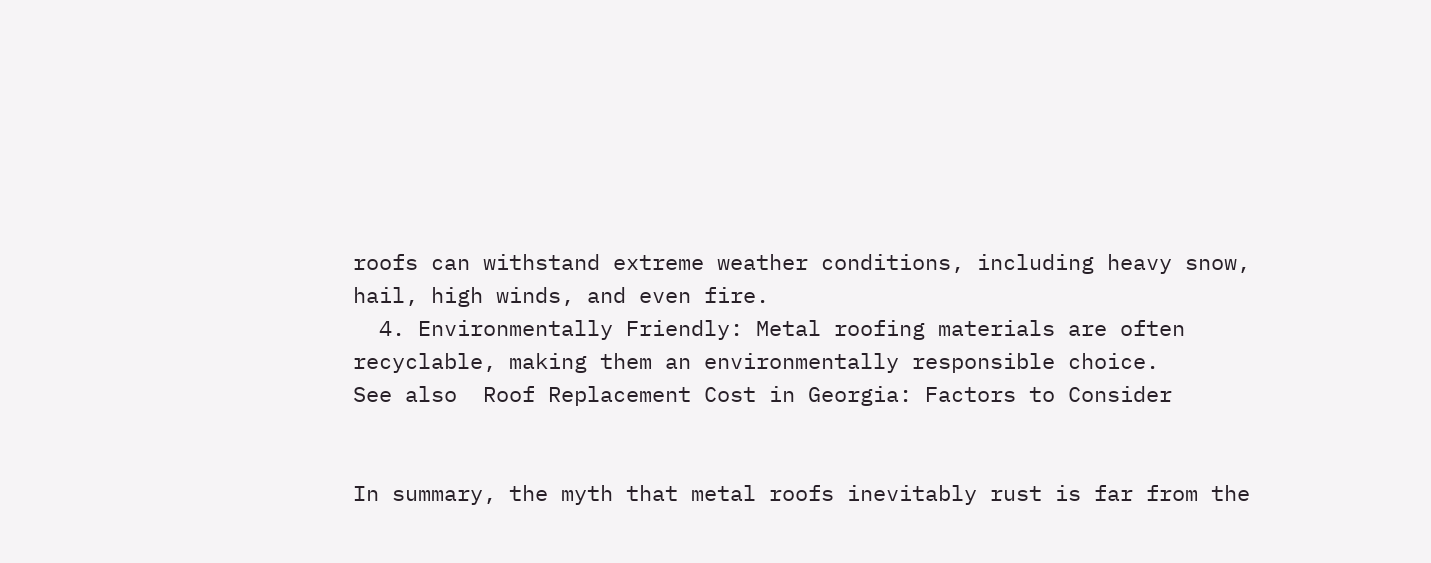roofs can withstand extreme weather conditions, including heavy snow, hail, high winds, and even fire.
  4. Environmentally Friendly: Metal roofing materials are often recyclable, making them an environmentally responsible choice.
See also  Roof Replacement Cost in Georgia: Factors to Consider


In summary, the myth that metal roofs inevitably rust is far from the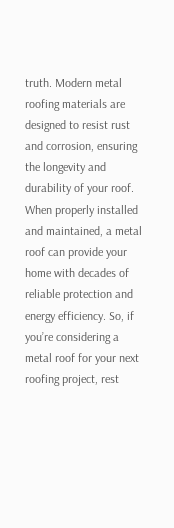truth. Modern metal roofing materials are designed to resist rust and corrosion, ensuring the longevity and durability of your roof. When properly installed and maintained, a metal roof can provide your home with decades of reliable protection and energy efficiency. So, if you’re considering a metal roof for your next roofing project, rest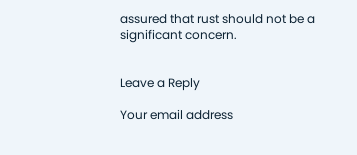assured that rust should not be a significant concern.


Leave a Reply

Your email address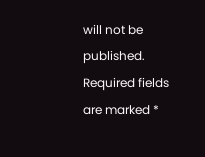will not be published. Required fields are marked *